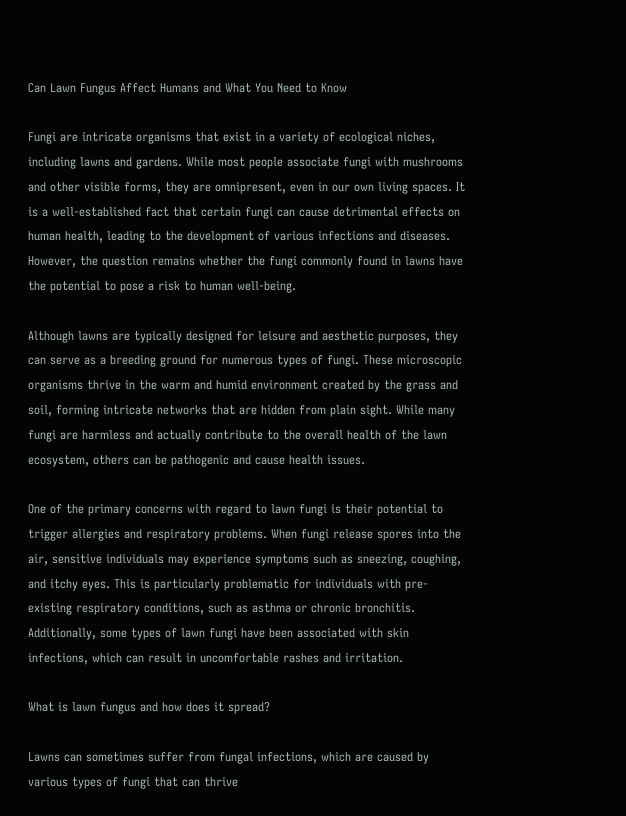Can Lawn Fungus Affect Humans and What You Need to Know

Fungi are intricate organisms that exist in a variety of ecological niches, including lawns and gardens. While most people associate fungi with mushrooms and other visible forms, they are omnipresent, even in our own living spaces. It is a well-established fact that certain fungi can cause detrimental effects on human health, leading to the development of various infections and diseases. However, the question remains whether the fungi commonly found in lawns have the potential to pose a risk to human well-being.

Although lawns are typically designed for leisure and aesthetic purposes, they can serve as a breeding ground for numerous types of fungi. These microscopic organisms thrive in the warm and humid environment created by the grass and soil, forming intricate networks that are hidden from plain sight. While many fungi are harmless and actually contribute to the overall health of the lawn ecosystem, others can be pathogenic and cause health issues.

One of the primary concerns with regard to lawn fungi is their potential to trigger allergies and respiratory problems. When fungi release spores into the air, sensitive individuals may experience symptoms such as sneezing, coughing, and itchy eyes. This is particularly problematic for individuals with pre-existing respiratory conditions, such as asthma or chronic bronchitis. Additionally, some types of lawn fungi have been associated with skin infections, which can result in uncomfortable rashes and irritation.

What is lawn fungus and how does it spread?

Lawns can sometimes suffer from fungal infections, which are caused by various types of fungi that can thrive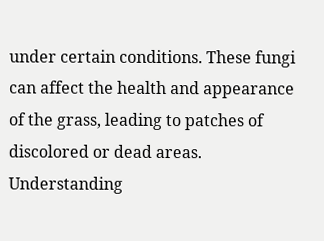under certain conditions. These fungi can affect the health and appearance of the grass, leading to patches of discolored or dead areas. Understanding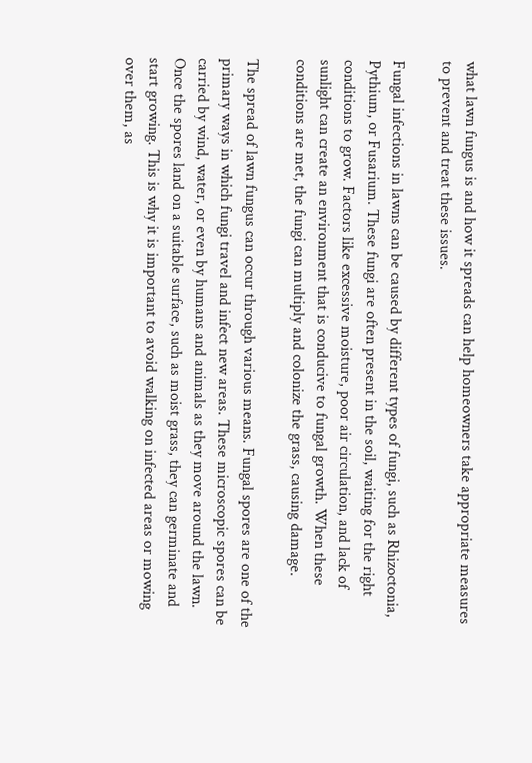what lawn fungus is and how it spreads can help homeowners take appropriate measures to prevent and treat these issues.

Fungal infections in lawns can be caused by different types of fungi, such as Rhizoctonia, Pythium, or Fusarium. These fungi are often present in the soil, waiting for the right conditions to grow. Factors like excessive moisture, poor air circulation, and lack of sunlight can create an environment that is conducive to fungal growth. When these conditions are met, the fungi can multiply and colonize the grass, causing damage.

The spread of lawn fungus can occur through various means. Fungal spores are one of the primary ways in which fungi travel and infect new areas. These microscopic spores can be carried by wind, water, or even by humans and animals as they move around the lawn. Once the spores land on a suitable surface, such as moist grass, they can germinate and start growing. This is why it is important to avoid walking on infected areas or mowing over them, as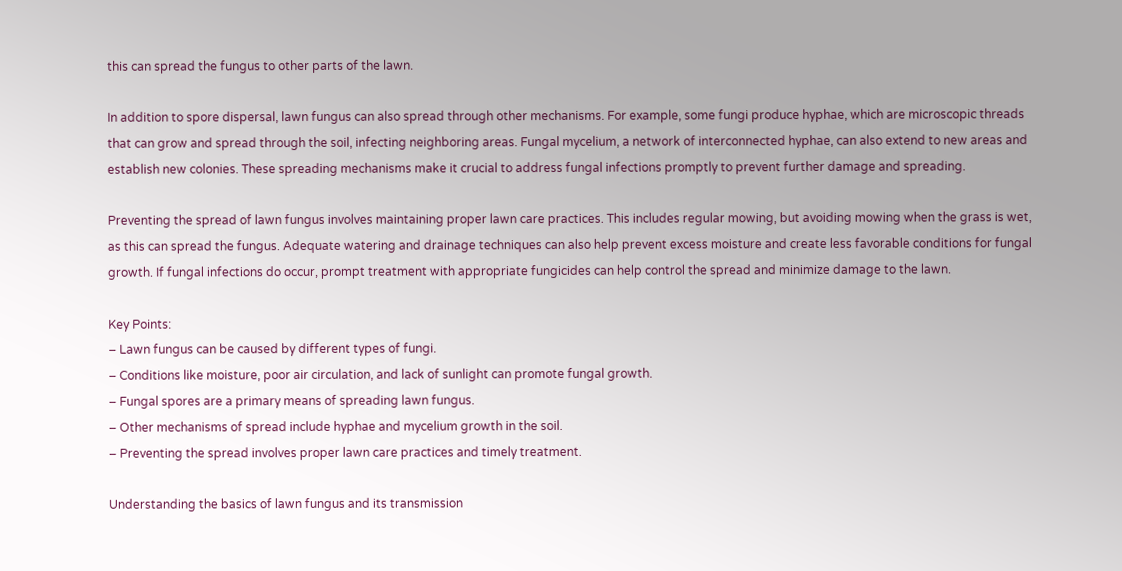this can spread the fungus to other parts of the lawn.

In addition to spore dispersal, lawn fungus can also spread through other mechanisms. For example, some fungi produce hyphae, which are microscopic threads that can grow and spread through the soil, infecting neighboring areas. Fungal mycelium, a network of interconnected hyphae, can also extend to new areas and establish new colonies. These spreading mechanisms make it crucial to address fungal infections promptly to prevent further damage and spreading.

Preventing the spread of lawn fungus involves maintaining proper lawn care practices. This includes regular mowing, but avoiding mowing when the grass is wet, as this can spread the fungus. Adequate watering and drainage techniques can also help prevent excess moisture and create less favorable conditions for fungal growth. If fungal infections do occur, prompt treatment with appropriate fungicides can help control the spread and minimize damage to the lawn.

Key Points:
– Lawn fungus can be caused by different types of fungi.
– Conditions like moisture, poor air circulation, and lack of sunlight can promote fungal growth.
– Fungal spores are a primary means of spreading lawn fungus.
– Other mechanisms of spread include hyphae and mycelium growth in the soil.
– Preventing the spread involves proper lawn care practices and timely treatment.

Understanding the basics of lawn fungus and its transmission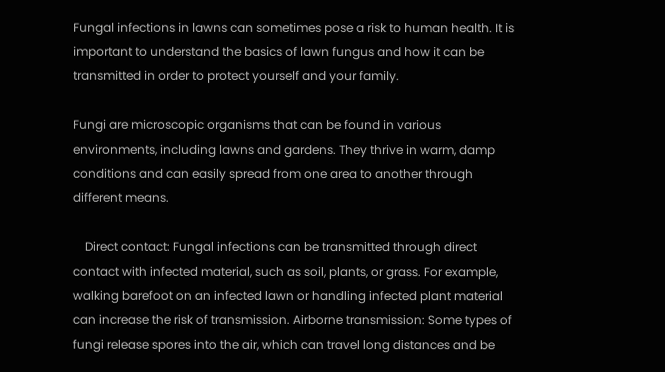Fungal infections in lawns can sometimes pose a risk to human health. It is important to understand the basics of lawn fungus and how it can be transmitted in order to protect yourself and your family.

Fungi are microscopic organisms that can be found in various environments, including lawns and gardens. They thrive in warm, damp conditions and can easily spread from one area to another through different means.

    Direct contact: Fungal infections can be transmitted through direct contact with infected material, such as soil, plants, or grass. For example, walking barefoot on an infected lawn or handling infected plant material can increase the risk of transmission. Airborne transmission: Some types of fungi release spores into the air, which can travel long distances and be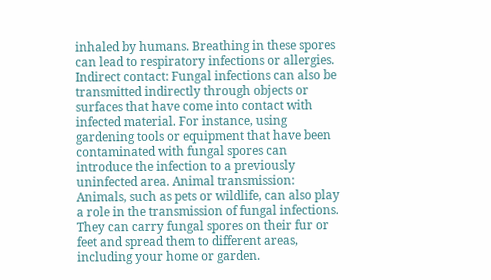inhaled by humans. Breathing in these spores can lead to respiratory infections or allergies. Indirect contact: Fungal infections can also be transmitted indirectly through objects or surfaces that have come into contact with infected material. For instance, using gardening tools or equipment that have been contaminated with fungal spores can introduce the infection to a previously uninfected area. Animal transmission: Animals, such as pets or wildlife, can also play a role in the transmission of fungal infections. They can carry fungal spores on their fur or feet and spread them to different areas, including your home or garden.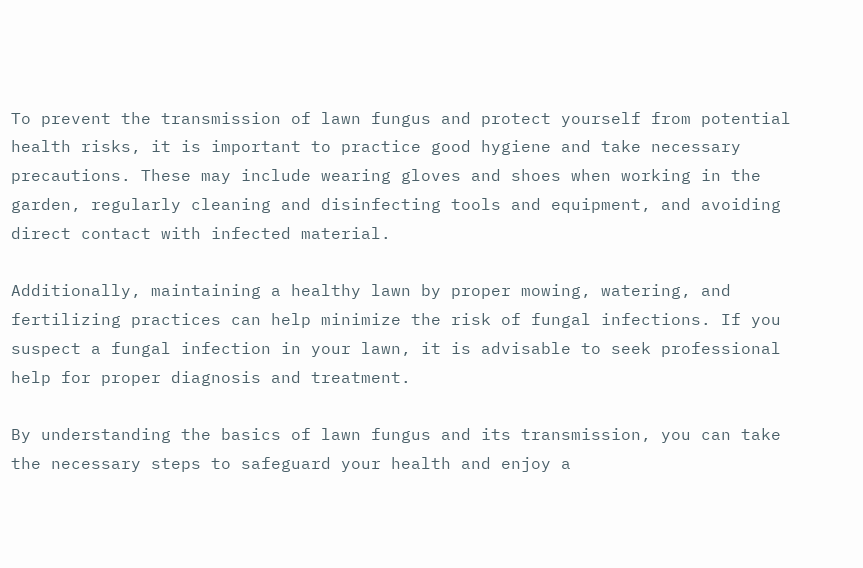To prevent the transmission of lawn fungus and protect yourself from potential health risks, it is important to practice good hygiene and take necessary precautions. These may include wearing gloves and shoes when working in the garden, regularly cleaning and disinfecting tools and equipment, and avoiding direct contact with infected material.

Additionally, maintaining a healthy lawn by proper mowing, watering, and fertilizing practices can help minimize the risk of fungal infections. If you suspect a fungal infection in your lawn, it is advisable to seek professional help for proper diagnosis and treatment.

By understanding the basics of lawn fungus and its transmission, you can take the necessary steps to safeguard your health and enjoy a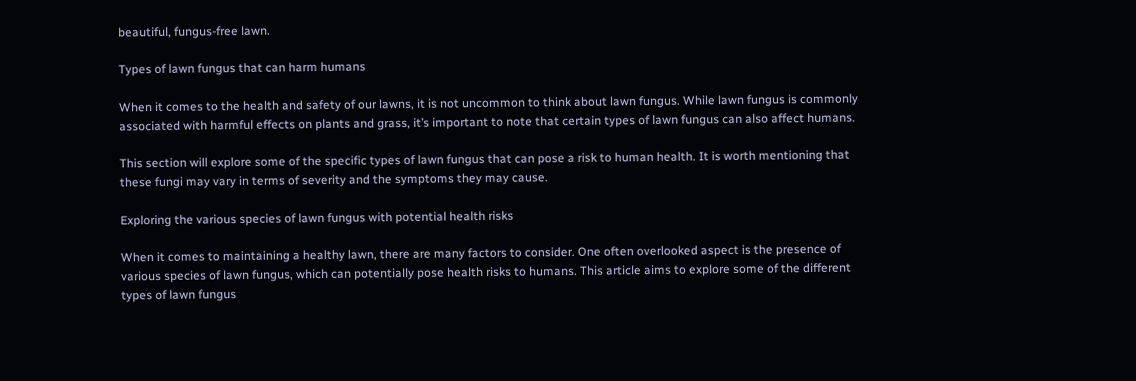beautiful, fungus-free lawn.

Types of lawn fungus that can harm humans

When it comes to the health and safety of our lawns, it is not uncommon to think about lawn fungus. While lawn fungus is commonly associated with harmful effects on plants and grass, it’s important to note that certain types of lawn fungus can also affect humans.

This section will explore some of the specific types of lawn fungus that can pose a risk to human health. It is worth mentioning that these fungi may vary in terms of severity and the symptoms they may cause.

Exploring the various species of lawn fungus with potential health risks

When it comes to maintaining a healthy lawn, there are many factors to consider. One often overlooked aspect is the presence of various species of lawn fungus, which can potentially pose health risks to humans. This article aims to explore some of the different types of lawn fungus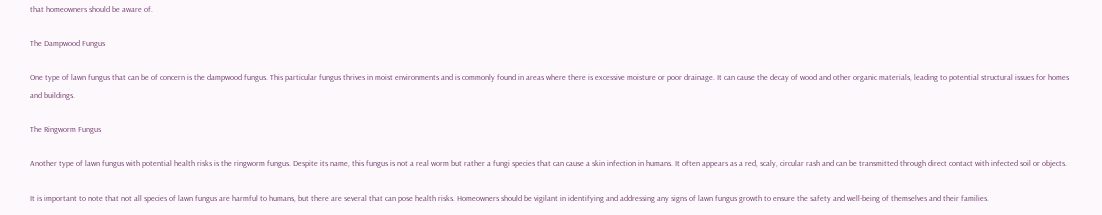that homeowners should be aware of.

The Dampwood Fungus

One type of lawn fungus that can be of concern is the dampwood fungus. This particular fungus thrives in moist environments and is commonly found in areas where there is excessive moisture or poor drainage. It can cause the decay of wood and other organic materials, leading to potential structural issues for homes and buildings.

The Ringworm Fungus

Another type of lawn fungus with potential health risks is the ringworm fungus. Despite its name, this fungus is not a real worm but rather a fungi species that can cause a skin infection in humans. It often appears as a red, scaly, circular rash and can be transmitted through direct contact with infected soil or objects.

It is important to note that not all species of lawn fungus are harmful to humans, but there are several that can pose health risks. Homeowners should be vigilant in identifying and addressing any signs of lawn fungus growth to ensure the safety and well-being of themselves and their families.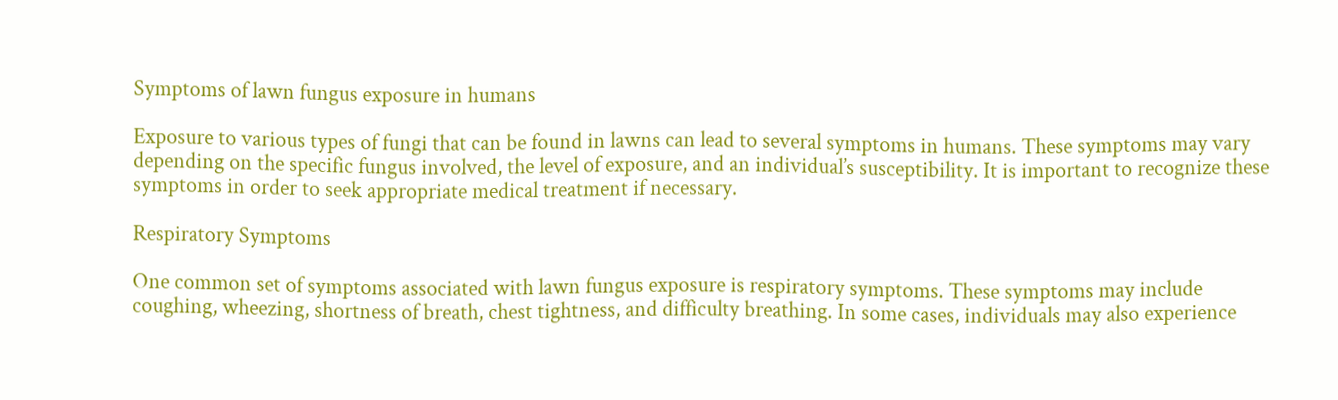Symptoms of lawn fungus exposure in humans

Exposure to various types of fungi that can be found in lawns can lead to several symptoms in humans. These symptoms may vary depending on the specific fungus involved, the level of exposure, and an individual’s susceptibility. It is important to recognize these symptoms in order to seek appropriate medical treatment if necessary.

Respiratory Symptoms

One common set of symptoms associated with lawn fungus exposure is respiratory symptoms. These symptoms may include coughing, wheezing, shortness of breath, chest tightness, and difficulty breathing. In some cases, individuals may also experience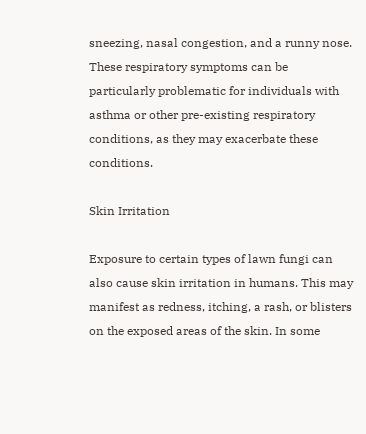sneezing, nasal congestion, and a runny nose. These respiratory symptoms can be particularly problematic for individuals with asthma or other pre-existing respiratory conditions, as they may exacerbate these conditions.

Skin Irritation

Exposure to certain types of lawn fungi can also cause skin irritation in humans. This may manifest as redness, itching, a rash, or blisters on the exposed areas of the skin. In some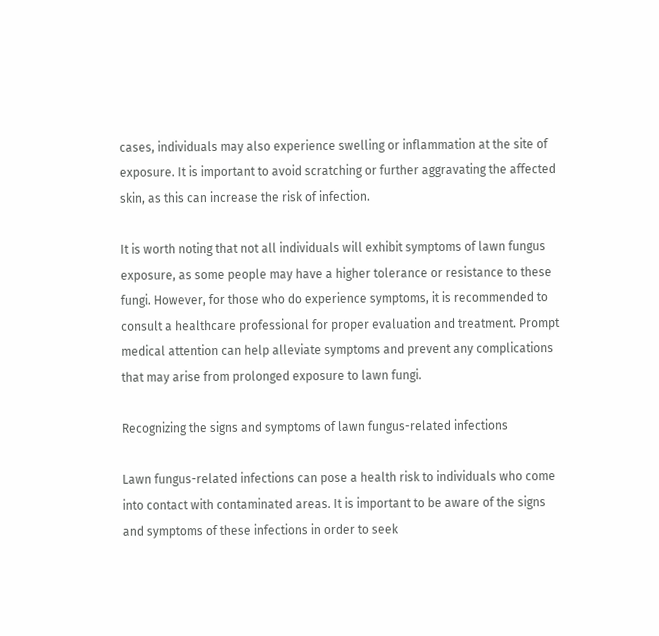cases, individuals may also experience swelling or inflammation at the site of exposure. It is important to avoid scratching or further aggravating the affected skin, as this can increase the risk of infection.

It is worth noting that not all individuals will exhibit symptoms of lawn fungus exposure, as some people may have a higher tolerance or resistance to these fungi. However, for those who do experience symptoms, it is recommended to consult a healthcare professional for proper evaluation and treatment. Prompt medical attention can help alleviate symptoms and prevent any complications that may arise from prolonged exposure to lawn fungi.

Recognizing the signs and symptoms of lawn fungus-related infections

Lawn fungus-related infections can pose a health risk to individuals who come into contact with contaminated areas. It is important to be aware of the signs and symptoms of these infections in order to seek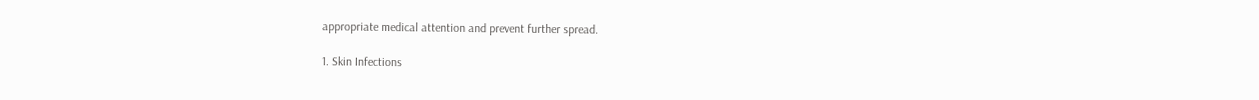appropriate medical attention and prevent further spread.

1. Skin Infections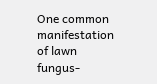One common manifestation of lawn fungus-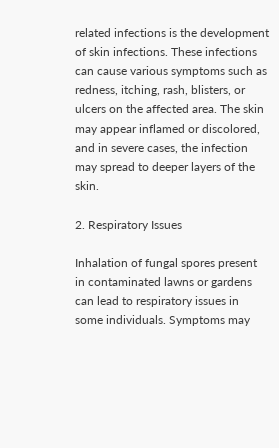related infections is the development of skin infections. These infections can cause various symptoms such as redness, itching, rash, blisters, or ulcers on the affected area. The skin may appear inflamed or discolored, and in severe cases, the infection may spread to deeper layers of the skin.

2. Respiratory Issues

Inhalation of fungal spores present in contaminated lawns or gardens can lead to respiratory issues in some individuals. Symptoms may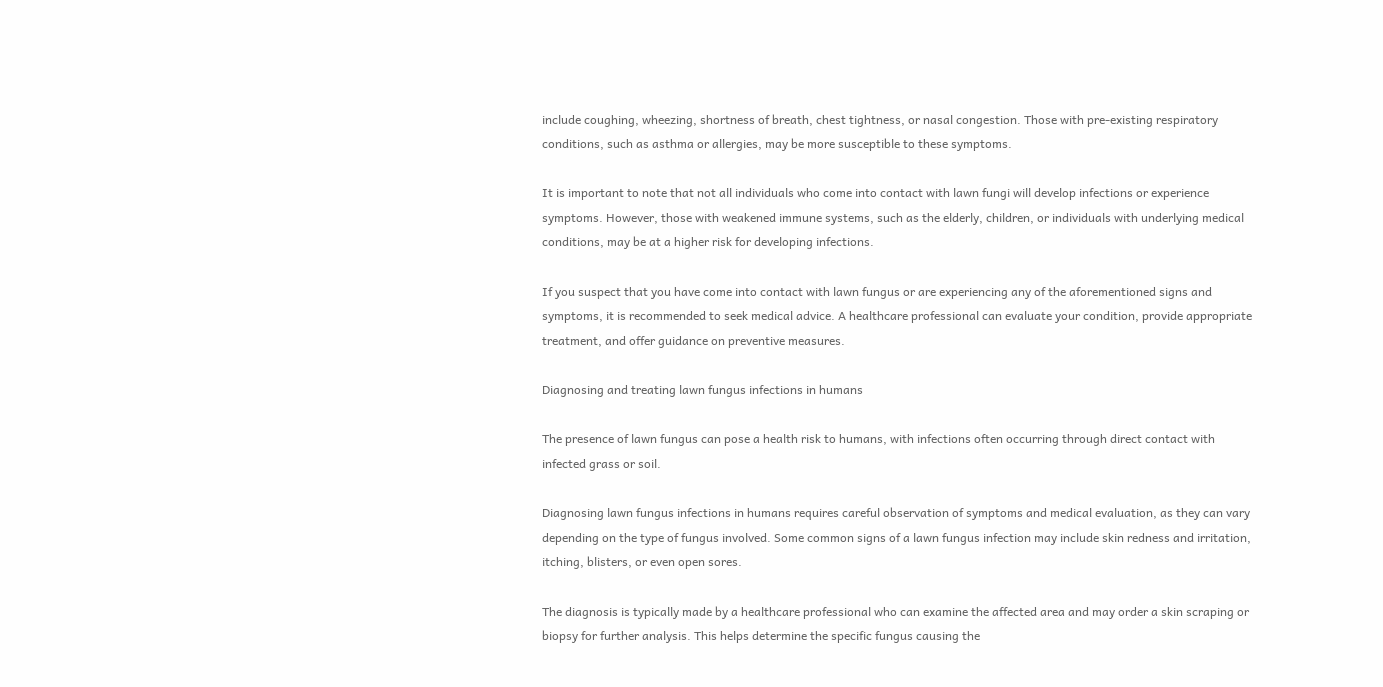include coughing, wheezing, shortness of breath, chest tightness, or nasal congestion. Those with pre-existing respiratory conditions, such as asthma or allergies, may be more susceptible to these symptoms.

It is important to note that not all individuals who come into contact with lawn fungi will develop infections or experience symptoms. However, those with weakened immune systems, such as the elderly, children, or individuals with underlying medical conditions, may be at a higher risk for developing infections.

If you suspect that you have come into contact with lawn fungus or are experiencing any of the aforementioned signs and symptoms, it is recommended to seek medical advice. A healthcare professional can evaluate your condition, provide appropriate treatment, and offer guidance on preventive measures.

Diagnosing and treating lawn fungus infections in humans

The presence of lawn fungus can pose a health risk to humans, with infections often occurring through direct contact with infected grass or soil.

Diagnosing lawn fungus infections in humans requires careful observation of symptoms and medical evaluation, as they can vary depending on the type of fungus involved. Some common signs of a lawn fungus infection may include skin redness and irritation, itching, blisters, or even open sores.

The diagnosis is typically made by a healthcare professional who can examine the affected area and may order a skin scraping or biopsy for further analysis. This helps determine the specific fungus causing the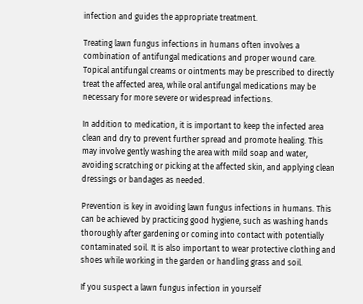infection and guides the appropriate treatment.

Treating lawn fungus infections in humans often involves a combination of antifungal medications and proper wound care. Topical antifungal creams or ointments may be prescribed to directly treat the affected area, while oral antifungal medications may be necessary for more severe or widespread infections.

In addition to medication, it is important to keep the infected area clean and dry to prevent further spread and promote healing. This may involve gently washing the area with mild soap and water, avoiding scratching or picking at the affected skin, and applying clean dressings or bandages as needed.

Prevention is key in avoiding lawn fungus infections in humans. This can be achieved by practicing good hygiene, such as washing hands thoroughly after gardening or coming into contact with potentially contaminated soil. It is also important to wear protective clothing and shoes while working in the garden or handling grass and soil.

If you suspect a lawn fungus infection in yourself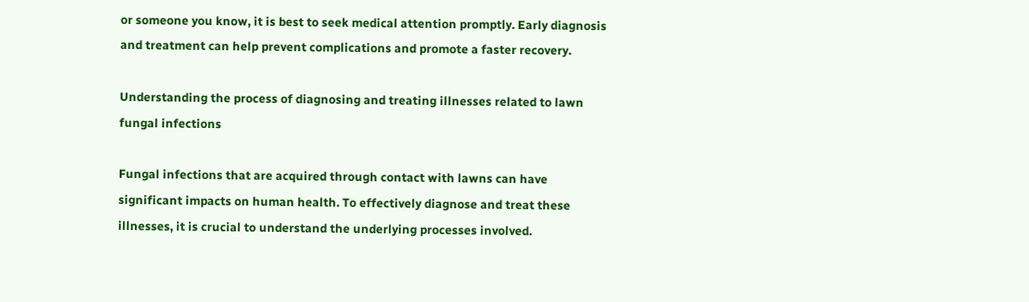or someone you know, it is best to seek medical attention promptly. Early diagnosis and treatment can help prevent complications and promote a faster recovery.

Understanding the process of diagnosing and treating illnesses related to lawn fungal infections

Fungal infections that are acquired through contact with lawns can have significant impacts on human health. To effectively diagnose and treat these illnesses, it is crucial to understand the underlying processes involved.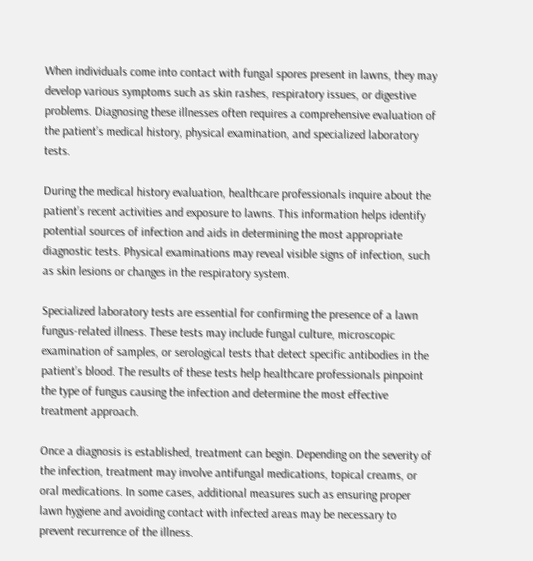When individuals come into contact with fungal spores present in lawns, they may develop various symptoms such as skin rashes, respiratory issues, or digestive problems. Diagnosing these illnesses often requires a comprehensive evaluation of the patient’s medical history, physical examination, and specialized laboratory tests.

During the medical history evaluation, healthcare professionals inquire about the patient’s recent activities and exposure to lawns. This information helps identify potential sources of infection and aids in determining the most appropriate diagnostic tests. Physical examinations may reveal visible signs of infection, such as skin lesions or changes in the respiratory system.

Specialized laboratory tests are essential for confirming the presence of a lawn fungus-related illness. These tests may include fungal culture, microscopic examination of samples, or serological tests that detect specific antibodies in the patient’s blood. The results of these tests help healthcare professionals pinpoint the type of fungus causing the infection and determine the most effective treatment approach.

Once a diagnosis is established, treatment can begin. Depending on the severity of the infection, treatment may involve antifungal medications, topical creams, or oral medications. In some cases, additional measures such as ensuring proper lawn hygiene and avoiding contact with infected areas may be necessary to prevent recurrence of the illness.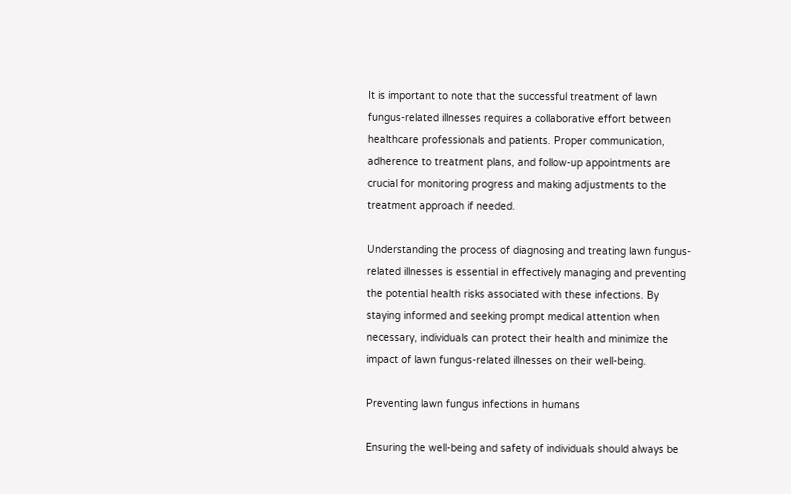It is important to note that the successful treatment of lawn fungus-related illnesses requires a collaborative effort between healthcare professionals and patients. Proper communication, adherence to treatment plans, and follow-up appointments are crucial for monitoring progress and making adjustments to the treatment approach if needed.

Understanding the process of diagnosing and treating lawn fungus-related illnesses is essential in effectively managing and preventing the potential health risks associated with these infections. By staying informed and seeking prompt medical attention when necessary, individuals can protect their health and minimize the impact of lawn fungus-related illnesses on their well-being.

Preventing lawn fungus infections in humans

Ensuring the well-being and safety of individuals should always be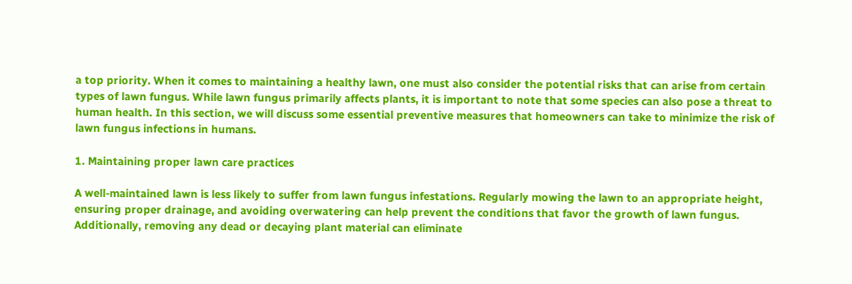a top priority. When it comes to maintaining a healthy lawn, one must also consider the potential risks that can arise from certain types of lawn fungus. While lawn fungus primarily affects plants, it is important to note that some species can also pose a threat to human health. In this section, we will discuss some essential preventive measures that homeowners can take to minimize the risk of lawn fungus infections in humans.

1. Maintaining proper lawn care practices

A well-maintained lawn is less likely to suffer from lawn fungus infestations. Regularly mowing the lawn to an appropriate height, ensuring proper drainage, and avoiding overwatering can help prevent the conditions that favor the growth of lawn fungus. Additionally, removing any dead or decaying plant material can eliminate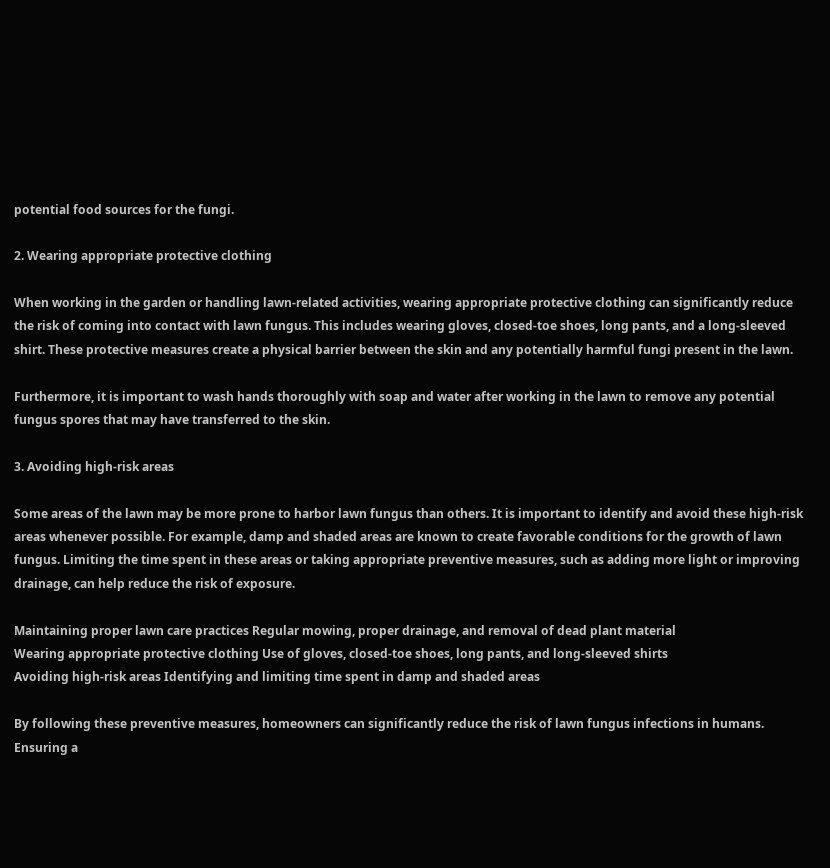potential food sources for the fungi.

2. Wearing appropriate protective clothing

When working in the garden or handling lawn-related activities, wearing appropriate protective clothing can significantly reduce the risk of coming into contact with lawn fungus. This includes wearing gloves, closed-toe shoes, long pants, and a long-sleeved shirt. These protective measures create a physical barrier between the skin and any potentially harmful fungi present in the lawn.

Furthermore, it is important to wash hands thoroughly with soap and water after working in the lawn to remove any potential fungus spores that may have transferred to the skin.

3. Avoiding high-risk areas

Some areas of the lawn may be more prone to harbor lawn fungus than others. It is important to identify and avoid these high-risk areas whenever possible. For example, damp and shaded areas are known to create favorable conditions for the growth of lawn fungus. Limiting the time spent in these areas or taking appropriate preventive measures, such as adding more light or improving drainage, can help reduce the risk of exposure.

Maintaining proper lawn care practices Regular mowing, proper drainage, and removal of dead plant material
Wearing appropriate protective clothing Use of gloves, closed-toe shoes, long pants, and long-sleeved shirts
Avoiding high-risk areas Identifying and limiting time spent in damp and shaded areas

By following these preventive measures, homeowners can significantly reduce the risk of lawn fungus infections in humans. Ensuring a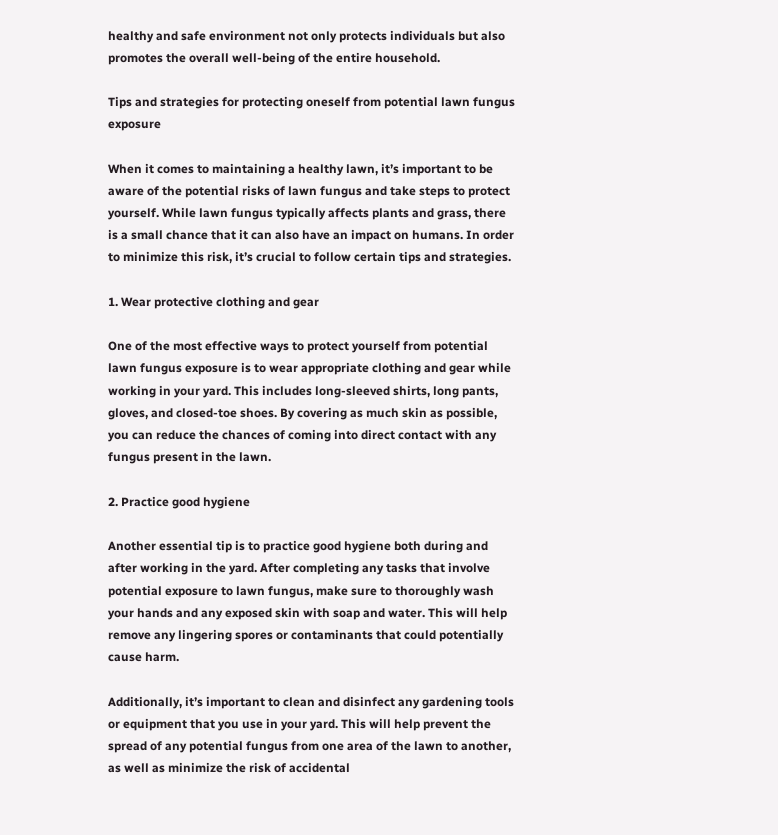healthy and safe environment not only protects individuals but also promotes the overall well-being of the entire household.

Tips and strategies for protecting oneself from potential lawn fungus exposure

When it comes to maintaining a healthy lawn, it’s important to be aware of the potential risks of lawn fungus and take steps to protect yourself. While lawn fungus typically affects plants and grass, there is a small chance that it can also have an impact on humans. In order to minimize this risk, it’s crucial to follow certain tips and strategies.

1. Wear protective clothing and gear

One of the most effective ways to protect yourself from potential lawn fungus exposure is to wear appropriate clothing and gear while working in your yard. This includes long-sleeved shirts, long pants, gloves, and closed-toe shoes. By covering as much skin as possible, you can reduce the chances of coming into direct contact with any fungus present in the lawn.

2. Practice good hygiene

Another essential tip is to practice good hygiene both during and after working in the yard. After completing any tasks that involve potential exposure to lawn fungus, make sure to thoroughly wash your hands and any exposed skin with soap and water. This will help remove any lingering spores or contaminants that could potentially cause harm.

Additionally, it’s important to clean and disinfect any gardening tools or equipment that you use in your yard. This will help prevent the spread of any potential fungus from one area of the lawn to another, as well as minimize the risk of accidental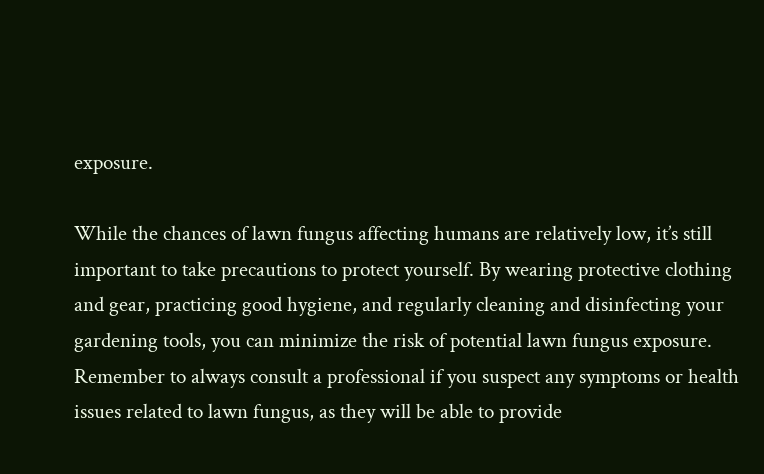exposure.

While the chances of lawn fungus affecting humans are relatively low, it’s still important to take precautions to protect yourself. By wearing protective clothing and gear, practicing good hygiene, and regularly cleaning and disinfecting your gardening tools, you can minimize the risk of potential lawn fungus exposure. Remember to always consult a professional if you suspect any symptoms or health issues related to lawn fungus, as they will be able to provide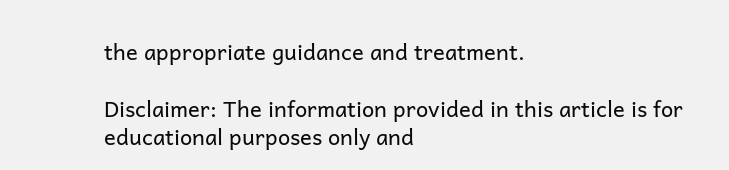the appropriate guidance and treatment.

Disclaimer: The information provided in this article is for educational purposes only and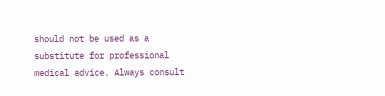should not be used as a substitute for professional medical advice. Always consult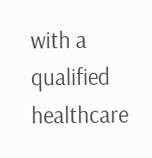with a qualified healthcare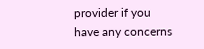provider if you have any concerns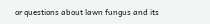or questions about lawn fungus and its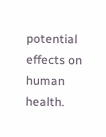potential effects on human health.